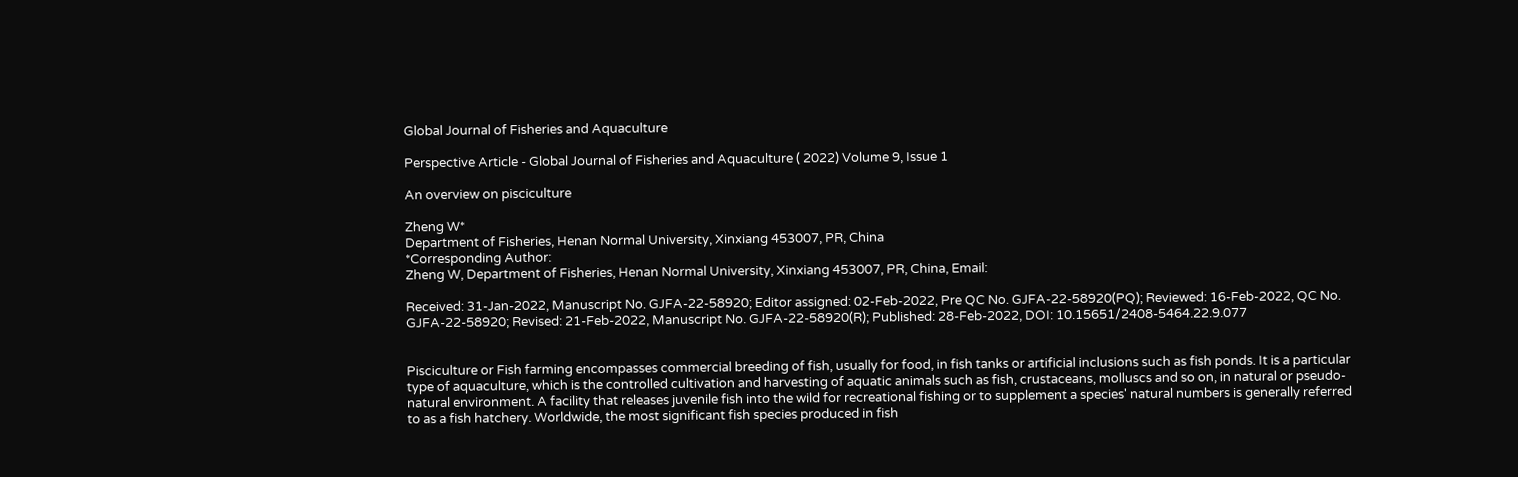Global Journal of Fisheries and Aquaculture

Perspective Article - Global Journal of Fisheries and Aquaculture ( 2022) Volume 9, Issue 1

An overview on pisciculture

Zheng W*
Department of Fisheries, Henan Normal University, Xinxiang 453007, PR, China
*Corresponding Author:
Zheng W, Department of Fisheries, Henan Normal University, Xinxiang 453007, PR, China, Email:

Received: 31-Jan-2022, Manuscript No. GJFA-22-58920; Editor assigned: 02-Feb-2022, Pre QC No. GJFA-22-58920(PQ); Reviewed: 16-Feb-2022, QC No. GJFA-22-58920; Revised: 21-Feb-2022, Manuscript No. GJFA-22-58920(R); Published: 28-Feb-2022, DOI: 10.15651/2408-5464.22.9.077


Pisciculture or Fish farming encompasses commercial breeding of fish, usually for food, in fish tanks or artificial inclusions such as fish ponds. It is a particular type of aquaculture, which is the controlled cultivation and harvesting of aquatic animals such as fish, crustaceans, molluscs and so on, in natural or pseudo-natural environment. A facility that releases juvenile fish into the wild for recreational fishing or to supplement a species' natural numbers is generally referred to as a fish hatchery. Worldwide, the most significant fish species produced in fish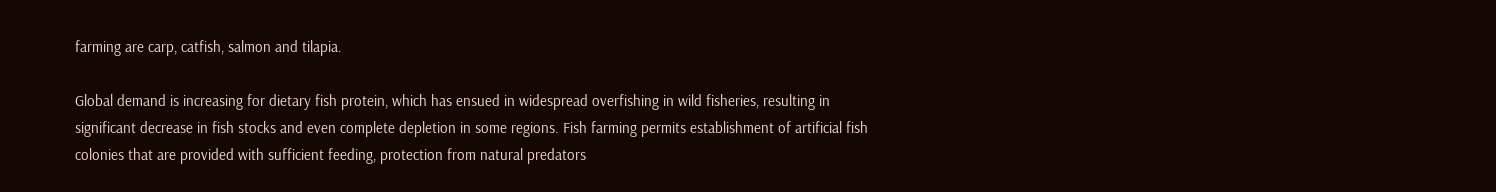farming are carp, catfish, salmon and tilapia.

Global demand is increasing for dietary fish protein, which has ensued in widespread overfishing in wild fisheries, resulting in significant decrease in fish stocks and even complete depletion in some regions. Fish farming permits establishment of artificial fish colonies that are provided with sufficient feeding, protection from natural predators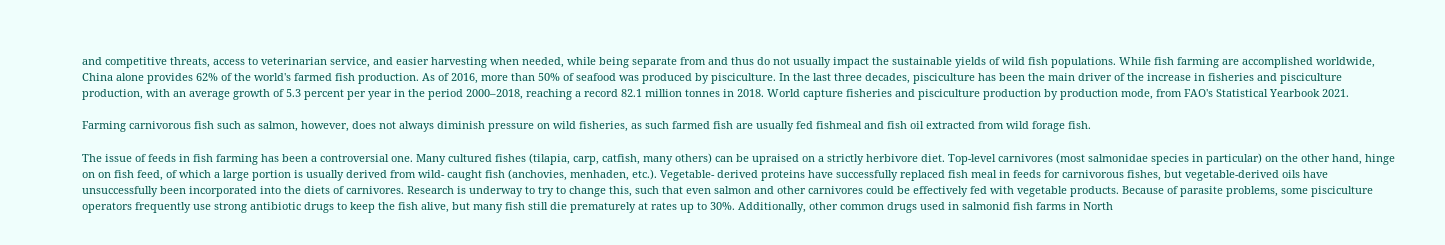and competitive threats, access to veterinarian service, and easier harvesting when needed, while being separate from and thus do not usually impact the sustainable yields of wild fish populations. While fish farming are accomplished worldwide, China alone provides 62% of the world's farmed fish production. As of 2016, more than 50% of seafood was produced by pisciculture. In the last three decades, pisciculture has been the main driver of the increase in fisheries and pisciculture production, with an average growth of 5.3 percent per year in the period 2000–2018, reaching a record 82.1 million tonnes in 2018. World capture fisheries and pisciculture production by production mode, from FAO's Statistical Yearbook 2021.

Farming carnivorous fish such as salmon, however, does not always diminish pressure on wild fisheries, as such farmed fish are usually fed fishmeal and fish oil extracted from wild forage fish.

The issue of feeds in fish farming has been a controversial one. Many cultured fishes (tilapia, carp, catfish, many others) can be upraised on a strictly herbivore diet. Top-level carnivores (most salmonidae species in particular) on the other hand, hinge on on fish feed, of which a large portion is usually derived from wild- caught fish (anchovies, menhaden, etc.). Vegetable- derived proteins have successfully replaced fish meal in feeds for carnivorous fishes, but vegetable-derived oils have unsuccessfully been incorporated into the diets of carnivores. Research is underway to try to change this, such that even salmon and other carnivores could be effectively fed with vegetable products. Because of parasite problems, some pisciculture operators frequently use strong antibiotic drugs to keep the fish alive, but many fish still die prematurely at rates up to 30%. Additionally, other common drugs used in salmonid fish farms in North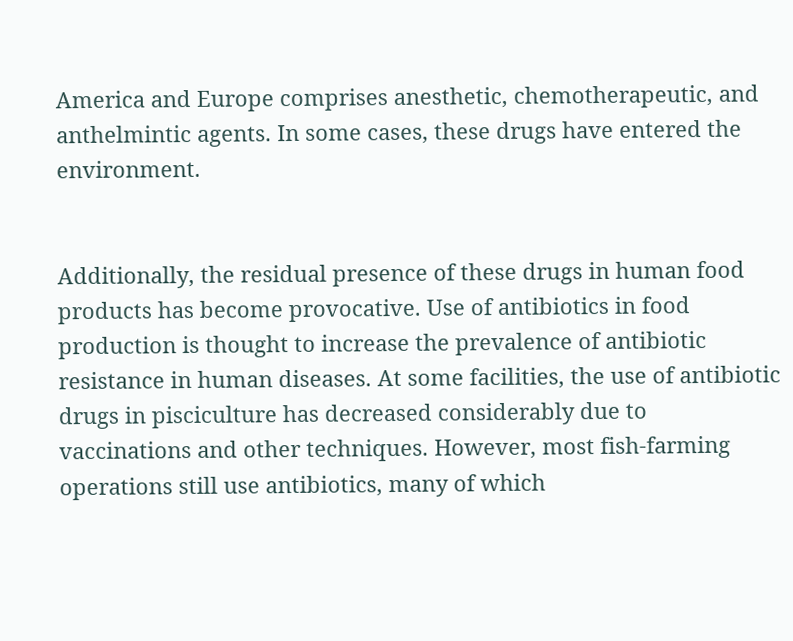America and Europe comprises anesthetic, chemotherapeutic, and anthelmintic agents. In some cases, these drugs have entered the environment.


Additionally, the residual presence of these drugs in human food products has become provocative. Use of antibiotics in food production is thought to increase the prevalence of antibiotic resistance in human diseases. At some facilities, the use of antibiotic drugs in pisciculture has decreased considerably due to vaccinations and other techniques. However, most fish-farming operations still use antibiotics, many of which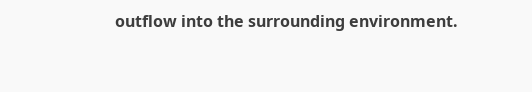outflow into the surrounding environment.